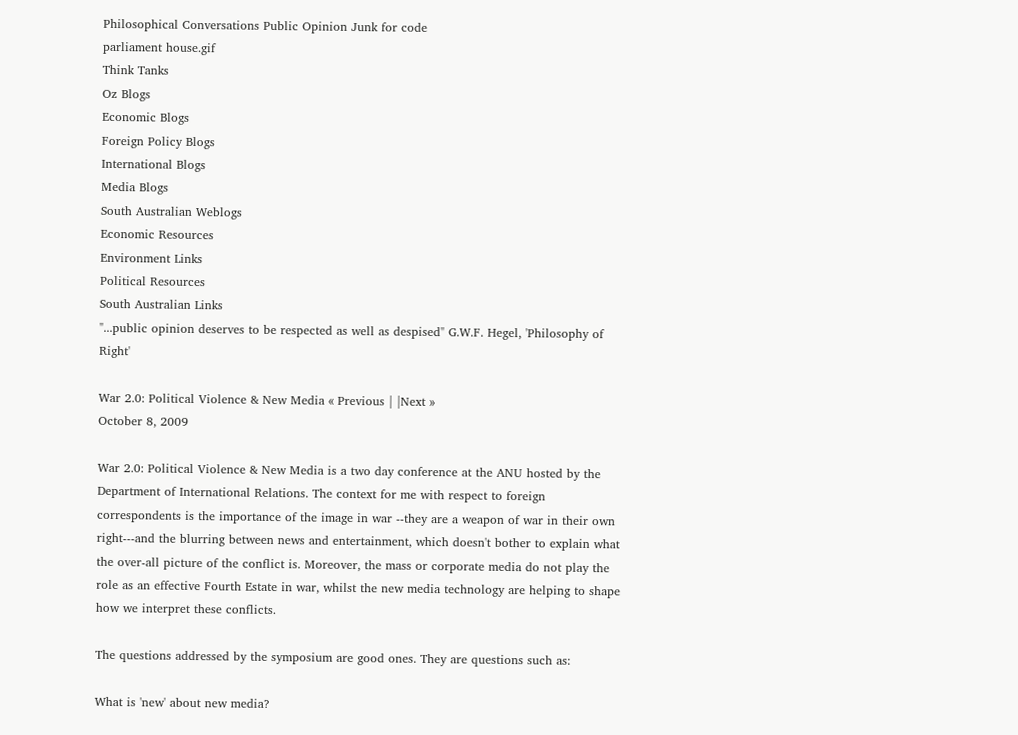Philosophical Conversations Public Opinion Junk for code
parliament house.gif
Think Tanks
Oz Blogs
Economic Blogs
Foreign Policy Blogs
International Blogs
Media Blogs
South Australian Weblogs
Economic Resources
Environment Links
Political Resources
South Australian Links
"...public opinion deserves to be respected as well as despised" G.W.F. Hegel, 'Philosophy of Right'

War 2.0: Political Violence & New Media « Previous | |Next »
October 8, 2009

War 2.0: Political Violence & New Media is a two day conference at the ANU hosted by the Department of International Relations. The context for me with respect to foreign correspondents is the importance of the image in war --they are a weapon of war in their own right---and the blurring between news and entertainment, which doesn't bother to explain what the over-all picture of the conflict is. Moreover, the mass or corporate media do not play the role as an effective Fourth Estate in war, whilst the new media technology are helping to shape how we interpret these conflicts.

The questions addressed by the symposium are good ones. They are questions such as:

What is 'new' about new media?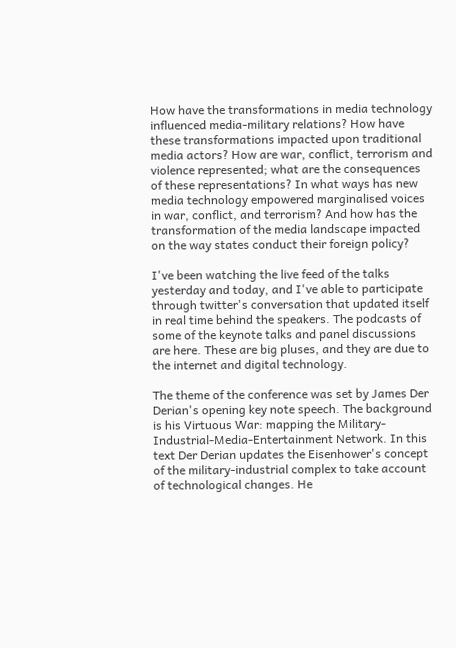How have the transformations in media technology influenced media-military relations? How have these transformations impacted upon traditional media actors? How are war, conflict, terrorism and violence represented; what are the consequences of these representations? In what ways has new media technology empowered marginalised voices in war, conflict, and terrorism? And how has the transformation of the media landscape impacted on the way states conduct their foreign policy?

I've been watching the live feed of the talks yesterday and today, and I've able to participate through twitter's conversation that updated itself in real time behind the speakers. The podcasts of some of the keynote talks and panel discussions are here. These are big pluses, and they are due to the internet and digital technology.

The theme of the conference was set by James Der Derian's opening key note speech. The background is his Virtuous War: mapping the Military-Industrial-Media-Entertainment Network. In this text Der Derian updates the Eisenhower's concept of the military-industrial complex to take account of technological changes. He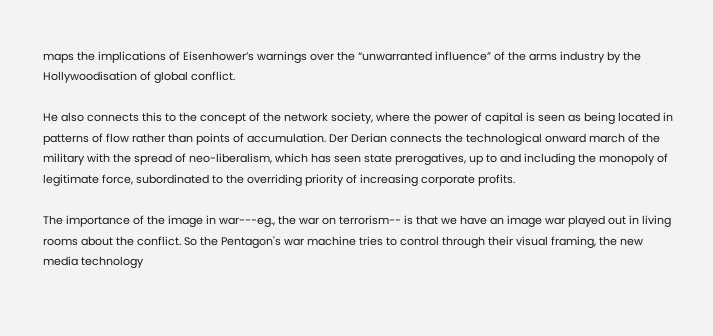maps the implications of Eisenhower’s warnings over the “unwarranted influence” of the arms industry by the Hollywoodisation of global conflict.

He also connects this to the concept of the network society, where the power of capital is seen as being located in patterns of flow rather than points of accumulation. Der Derian connects the technological onward march of the military with the spread of neo-liberalism, which has seen state prerogatives, up to and including the monopoly of legitimate force, subordinated to the overriding priority of increasing corporate profits.

The importance of the image in war---eg., the war on terrorism-- is that we have an image war played out in living rooms about the conflict. So the Pentagon's war machine tries to control through their visual framing, the new media technology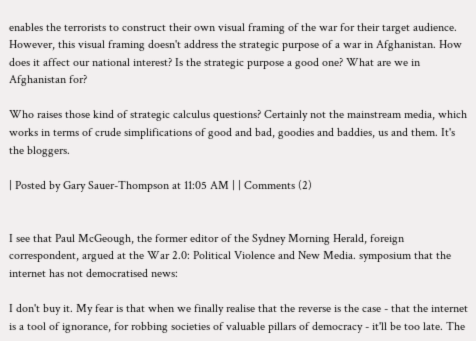enables the terrorists to construct their own visual framing of the war for their target audience. However, this visual framing doesn't address the strategic purpose of a war in Afghanistan. How does it affect our national interest? Is the strategic purpose a good one? What are we in Afghanistan for?

Who raises those kind of strategic calculus questions? Certainly not the mainstream media, which works in terms of crude simplifications of good and bad, goodies and baddies, us and them. It's the bloggers.

| Posted by Gary Sauer-Thompson at 11:05 AM | | Comments (2)


I see that Paul McGeough, the former editor of the Sydney Morning Herald, foreign correspondent, argued at the War 2.0: Political Violence and New Media. symposium that the internet has not democratised news:

I don't buy it. My fear is that when we finally realise that the reverse is the case - that the internet is a tool of ignorance, for robbing societies of valuable pillars of democracy - it'll be too late. The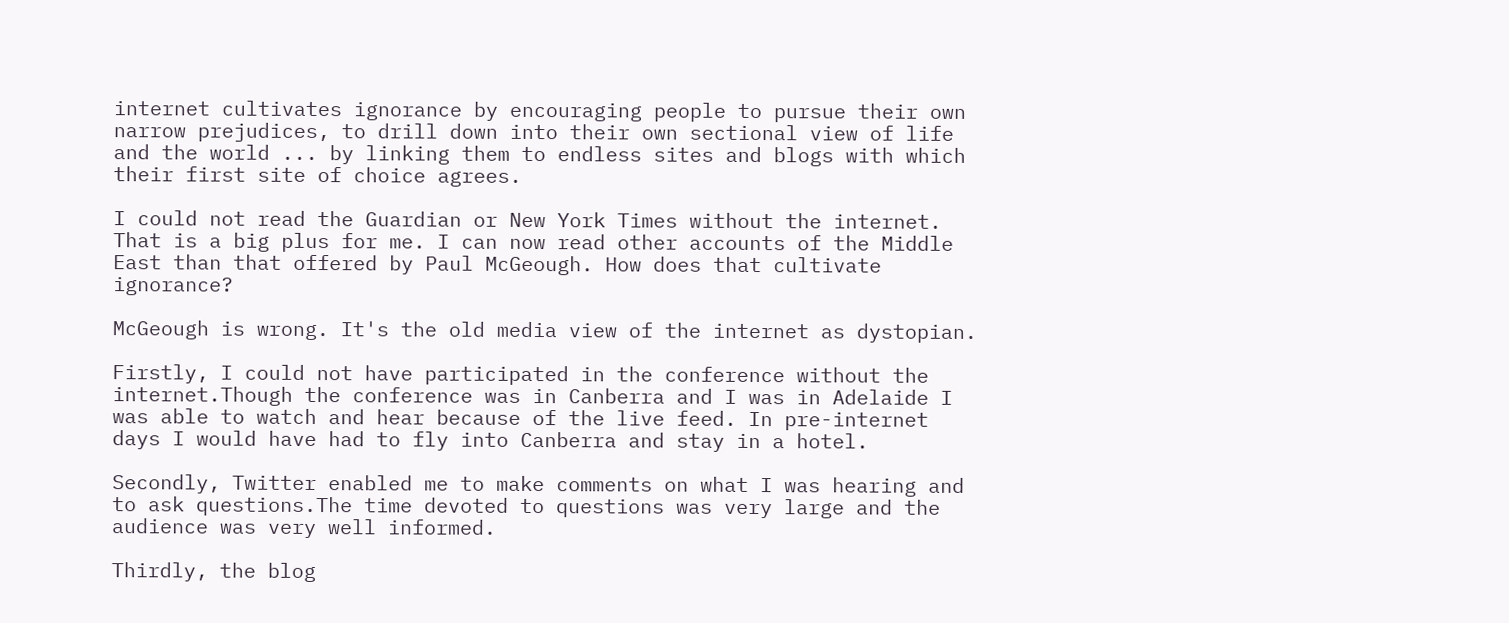internet cultivates ignorance by encouraging people to pursue their own narrow prejudices, to drill down into their own sectional view of life and the world ... by linking them to endless sites and blogs with which their first site of choice agrees.

I could not read the Guardian or New York Times without the internet. That is a big plus for me. I can now read other accounts of the Middle East than that offered by Paul McGeough. How does that cultivate ignorance?

McGeough is wrong. It's the old media view of the internet as dystopian.

Firstly, I could not have participated in the conference without the internet.Though the conference was in Canberra and I was in Adelaide I was able to watch and hear because of the live feed. In pre-internet days I would have had to fly into Canberra and stay in a hotel.

Secondly, Twitter enabled me to make comments on what I was hearing and to ask questions.The time devoted to questions was very large and the audience was very well informed.

Thirdly, the blog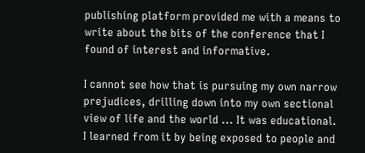publishing platform provided me with a means to write about the bits of the conference that I found of interest and informative.

I cannot see how that is pursuing my own narrow prejudices, drilling down into my own sectional view of life and the world ... It was educational. I learned from it by being exposed to people and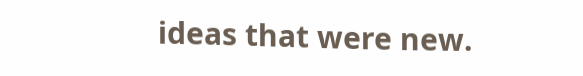ideas that were new.